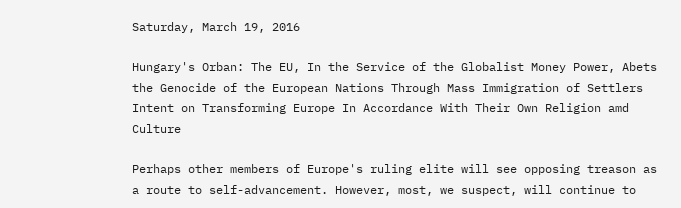Saturday, March 19, 2016

Hungary's Orban: The EU, In the Service of the Globalist Money Power, Abets the Genocide of the European Nations Through Mass Immigration of Settlers Intent on Transforming Europe In Accordance With Their Own Religion amd Culture

Perhaps other members of Europe's ruling elite will see opposing treason as a route to self-advancement. However, most, we suspect, will continue to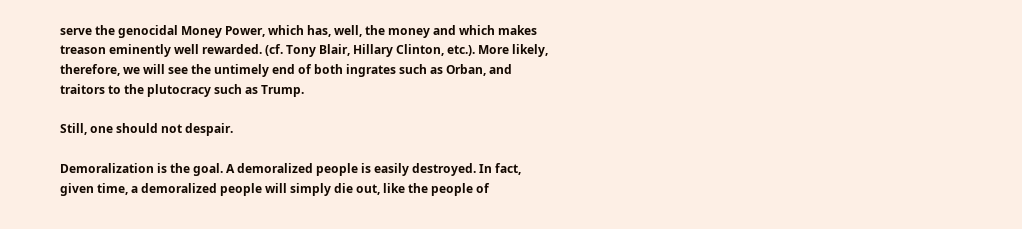serve the genocidal Money Power, which has, well, the money and which makes treason eminently well rewarded. (cf. Tony Blair, Hillary Clinton, etc.). More likely, therefore, we will see the untimely end of both ingrates such as Orban, and traitors to the plutocracy such as Trump.

Still, one should not despair.

Demoralization is the goal. A demoralized people is easily destroyed. In fact, given time, a demoralized people will simply die out, like the people of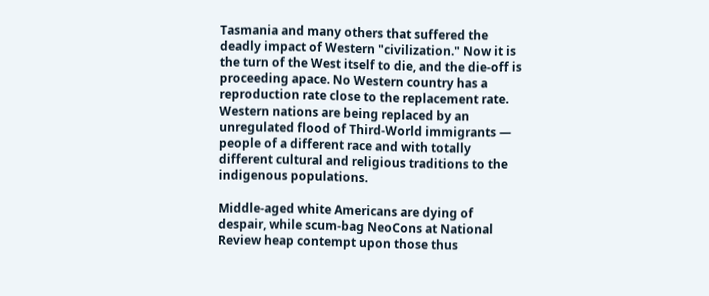Tasmania and many others that suffered the deadly impact of Western "civilization." Now it is the turn of the West itself to die, and the die-off is proceeding apace. No Western country has a reproduction rate close to the replacement rate. Western nations are being replaced by an unregulated flood of Third-World immigrants — people of a different race and with totally different cultural and religious traditions to the indigenous populations.

Middle-aged white Americans are dying of despair, while scum-bag NeoCons at National Review heap contempt upon those thus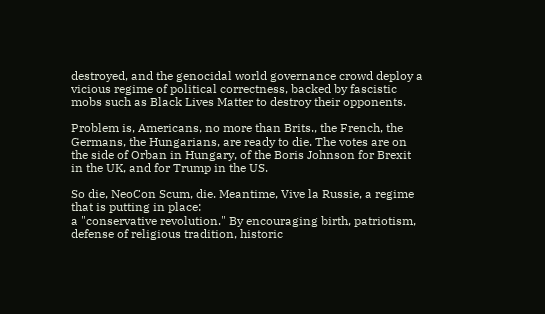destroyed, and the genocidal world governance crowd deploy a vicious regime of political correctness, backed by fascistic mobs such as Black Lives Matter to destroy their opponents.

Problem is, Americans, no more than Brits., the French, the Germans, the Hungarians, are ready to die. The votes are on the side of Orban in Hungary, of the Boris Johnson for Brexit in the UK, and for Trump in the US.

So die, NeoCon Scum, die. Meantime, Vive la Russie, a regime that is putting in place:
a "conservative revolution." By encouraging birth, patriotism, defense of religious tradition, historic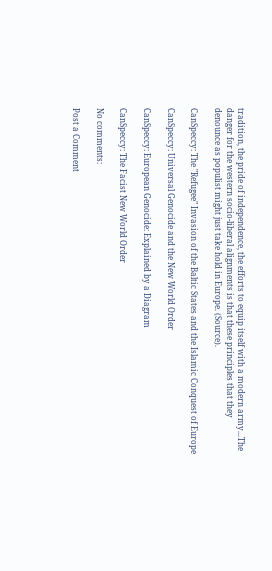tradition, the pride of independence, the efforts to equip itself with a modern army...The danger for the western socio-liberal alignments is that these principles that they denounce as populist might just take hold in Europe. (Source).

CanSpeccy: The "Refugee" Invasion of the Baltic States and the Islamic Conquest of Europe

CanSpeccy: Universal Genocide and the New World Order

CanSpeccy: European Genocide: Explained by a Diagram

CanSpeccy: The Facist New World Order

No comments:

Post a Comment